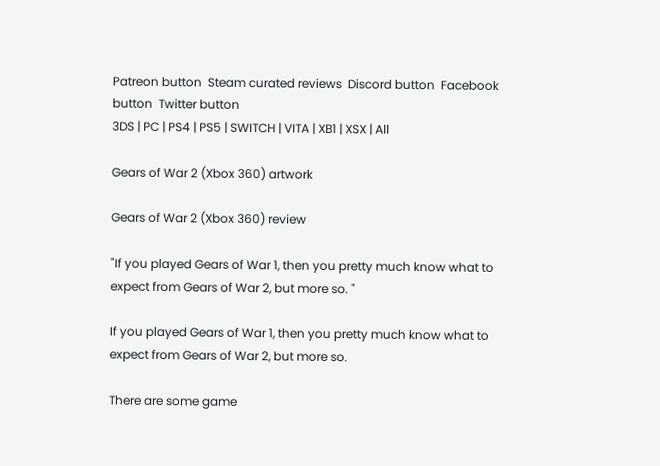Patreon button  Steam curated reviews  Discord button  Facebook button  Twitter button
3DS | PC | PS4 | PS5 | SWITCH | VITA | XB1 | XSX | All

Gears of War 2 (Xbox 360) artwork

Gears of War 2 (Xbox 360) review

"If you played Gears of War 1, then you pretty much know what to expect from Gears of War 2, but more so. "

If you played Gears of War 1, then you pretty much know what to expect from Gears of War 2, but more so.

There are some game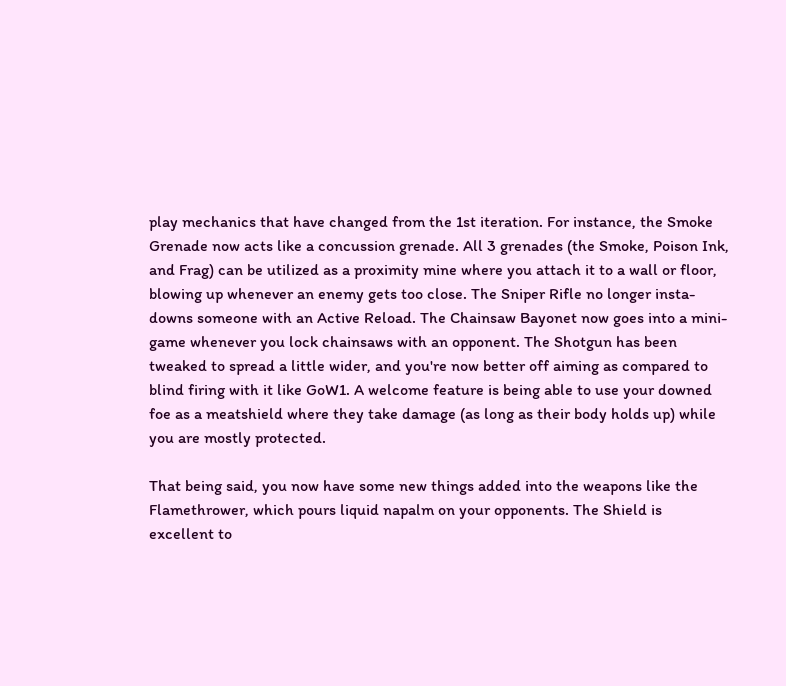play mechanics that have changed from the 1st iteration. For instance, the Smoke Grenade now acts like a concussion grenade. All 3 grenades (the Smoke, Poison Ink, and Frag) can be utilized as a proximity mine where you attach it to a wall or floor, blowing up whenever an enemy gets too close. The Sniper Rifle no longer insta-downs someone with an Active Reload. The Chainsaw Bayonet now goes into a mini-game whenever you lock chainsaws with an opponent. The Shotgun has been tweaked to spread a little wider, and you're now better off aiming as compared to blind firing with it like GoW1. A welcome feature is being able to use your downed foe as a meatshield where they take damage (as long as their body holds up) while you are mostly protected.

That being said, you now have some new things added into the weapons like the Flamethrower, which pours liquid napalm on your opponents. The Shield is excellent to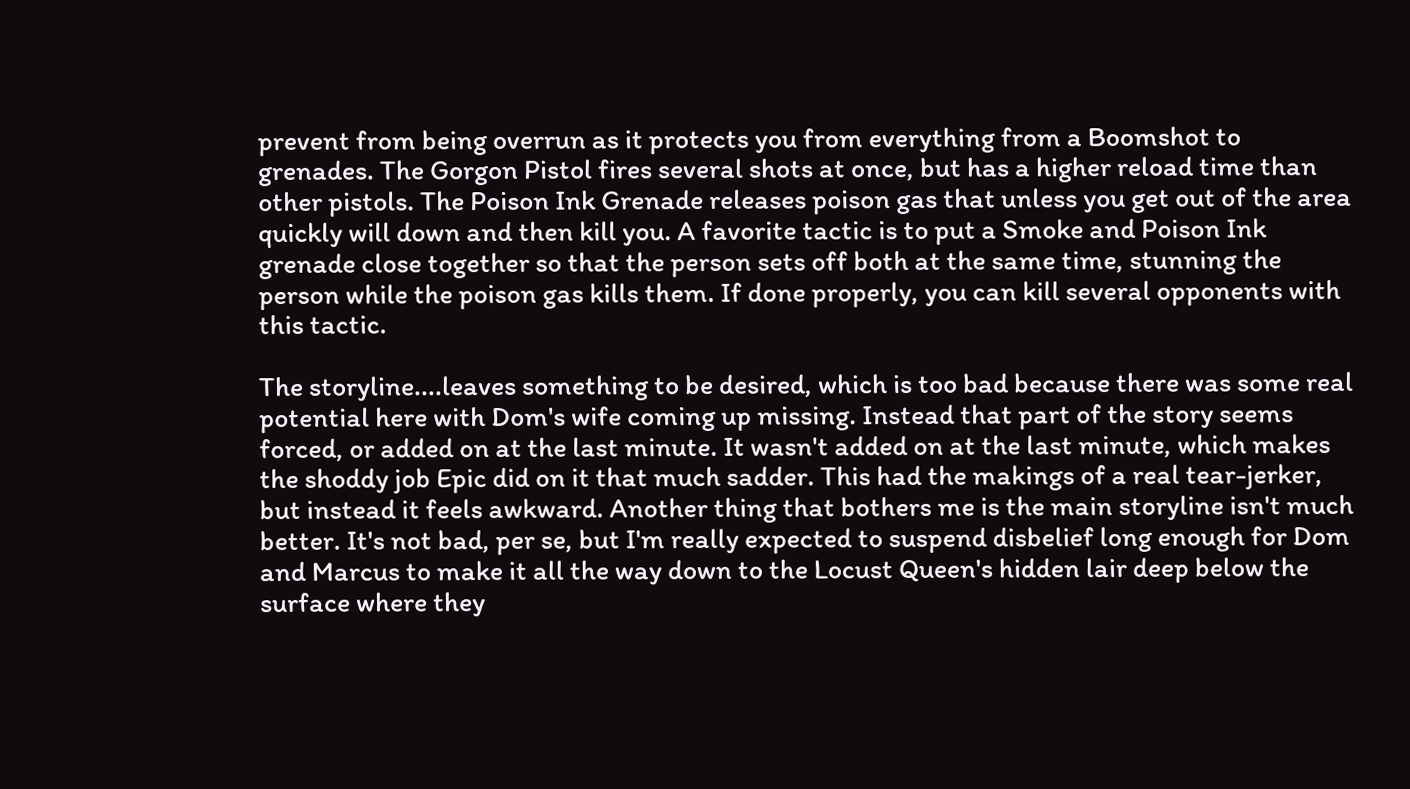prevent from being overrun as it protects you from everything from a Boomshot to grenades. The Gorgon Pistol fires several shots at once, but has a higher reload time than other pistols. The Poison Ink Grenade releases poison gas that unless you get out of the area quickly will down and then kill you. A favorite tactic is to put a Smoke and Poison Ink grenade close together so that the person sets off both at the same time, stunning the person while the poison gas kills them. If done properly, you can kill several opponents with this tactic.

The storyline....leaves something to be desired, which is too bad because there was some real potential here with Dom's wife coming up missing. Instead that part of the story seems forced, or added on at the last minute. It wasn't added on at the last minute, which makes the shoddy job Epic did on it that much sadder. This had the makings of a real tear-jerker, but instead it feels awkward. Another thing that bothers me is the main storyline isn't much better. It's not bad, per se, but I'm really expected to suspend disbelief long enough for Dom and Marcus to make it all the way down to the Locust Queen's hidden lair deep below the surface where they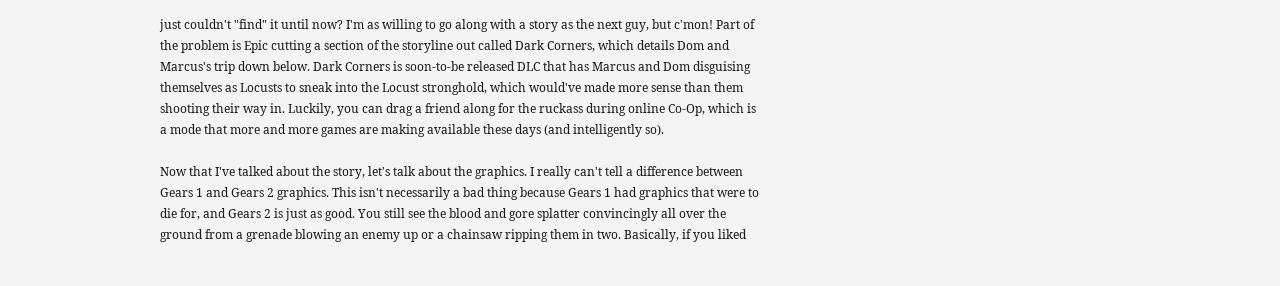just couldn't "find" it until now? I'm as willing to go along with a story as the next guy, but c'mon! Part of the problem is Epic cutting a section of the storyline out called Dark Corners, which details Dom and Marcus's trip down below. Dark Corners is soon-to-be released DLC that has Marcus and Dom disguising themselves as Locusts to sneak into the Locust stronghold, which would've made more sense than them shooting their way in. Luckily, you can drag a friend along for the ruckass during online Co-Op, which is a mode that more and more games are making available these days (and intelligently so).

Now that I've talked about the story, let's talk about the graphics. I really can't tell a difference between Gears 1 and Gears 2 graphics. This isn't necessarily a bad thing because Gears 1 had graphics that were to die for, and Gears 2 is just as good. You still see the blood and gore splatter convincingly all over the ground from a grenade blowing an enemy up or a chainsaw ripping them in two. Basically, if you liked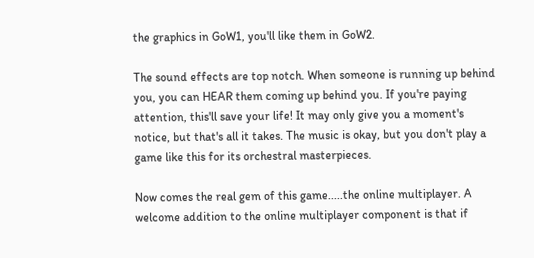the graphics in GoW1, you'll like them in GoW2.

The sound effects are top notch. When someone is running up behind you, you can HEAR them coming up behind you. If you're paying attention, this'll save your life! It may only give you a moment's notice, but that's all it takes. The music is okay, but you don't play a game like this for its orchestral masterpieces.

Now comes the real gem of this game.....the online multiplayer. A welcome addition to the online multiplayer component is that if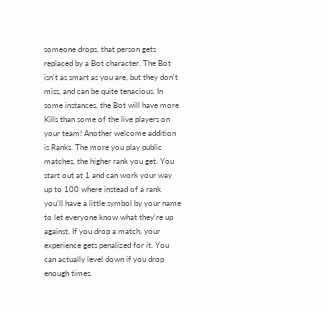someone drops, that person gets replaced by a Bot character. The Bot isn't as smart as you are, but they don't miss, and can be quite tenacious. In some instances, the Bot will have more Kills than some of the live players on your team! Another welcome addition is Ranks. The more you play public matches, the higher rank you get. You start out at 1 and can work your way up to 100 where instead of a rank you'll have a little symbol by your name to let everyone know what they're up against. If you drop a match, your experience gets penalized for it. You can actually level down if you drop enough times.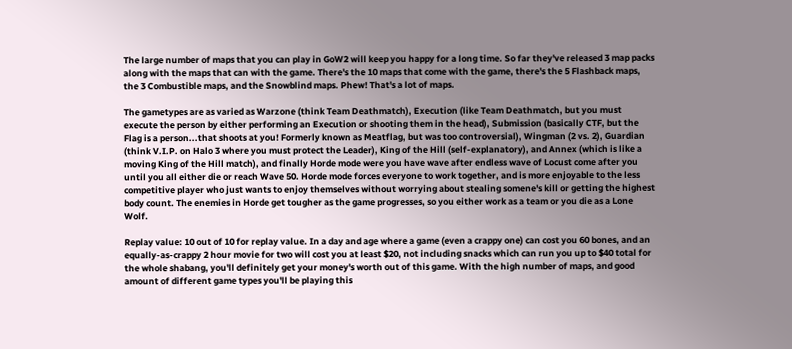The large number of maps that you can play in GoW2 will keep you happy for a long time. So far they've released 3 map packs along with the maps that can with the game. There's the 10 maps that come with the game, there's the 5 Flashback maps, the 3 Combustible maps, and the Snowblind maps. Phew! That's a lot of maps.

The gametypes are as varied as Warzone (think Team Deathmatch), Execution (like Team Deathmatch, but you must execute the person by either performing an Execution or shooting them in the head), Submission (basically CTF, but the Flag is a person...that shoots at you! Formerly known as Meatflag, but was too controversial), Wingman (2 vs. 2), Guardian (think V.I.P. on Halo 3 where you must protect the Leader), King of the Hill (self-explanatory), and Annex (which is like a moving King of the Hill match), and finally Horde mode were you have wave after endless wave of Locust come after you until you all either die or reach Wave 50. Horde mode forces everyone to work together, and is more enjoyable to the less competitive player who just wants to enjoy themselves without worrying about stealing somene's kill or getting the highest body count. The enemies in Horde get tougher as the game progresses, so you either work as a team or you die as a Lone Wolf.

Replay value: 10 out of 10 for replay value. In a day and age where a game (even a crappy one) can cost you 60 bones, and an equally-as-crappy 2 hour movie for two will cost you at least $20, not including snacks which can run you up to $40 total for the whole shabang, you'll definitely get your money's worth out of this game. With the high number of maps, and good amount of different game types you'll be playing this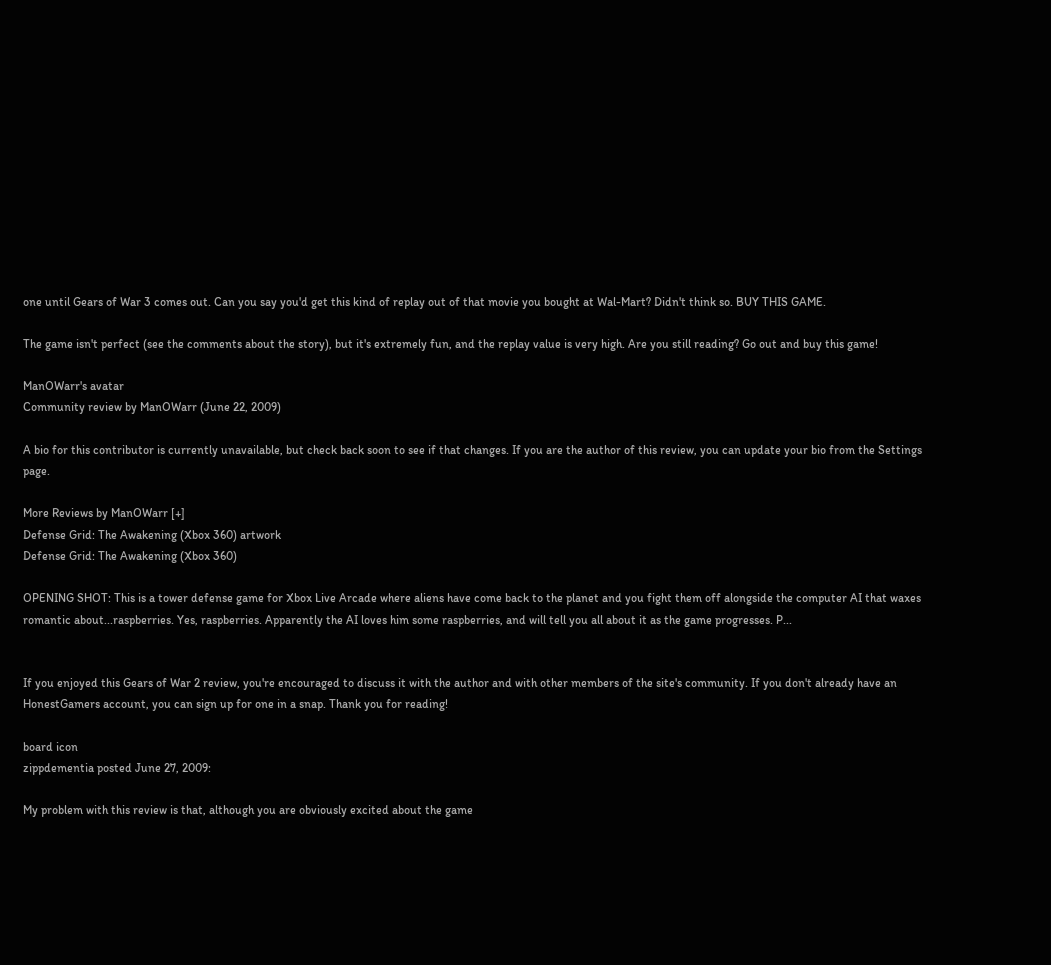one until Gears of War 3 comes out. Can you say you'd get this kind of replay out of that movie you bought at Wal-Mart? Didn't think so. BUY THIS GAME.

The game isn't perfect (see the comments about the story), but it's extremely fun, and the replay value is very high. Are you still reading? Go out and buy this game!

ManOWarr's avatar
Community review by ManOWarr (June 22, 2009)

A bio for this contributor is currently unavailable, but check back soon to see if that changes. If you are the author of this review, you can update your bio from the Settings page.

More Reviews by ManOWarr [+]
Defense Grid: The Awakening (Xbox 360) artwork
Defense Grid: The Awakening (Xbox 360)

OPENING SHOT: This is a tower defense game for Xbox Live Arcade where aliens have come back to the planet and you fight them off alongside the computer AI that waxes romantic about...raspberries. Yes, raspberries. Apparently the AI loves him some raspberries, and will tell you all about it as the game progresses. P...


If you enjoyed this Gears of War 2 review, you're encouraged to discuss it with the author and with other members of the site's community. If you don't already have an HonestGamers account, you can sign up for one in a snap. Thank you for reading!

board icon
zippdementia posted June 27, 2009:

My problem with this review is that, although you are obviously excited about the game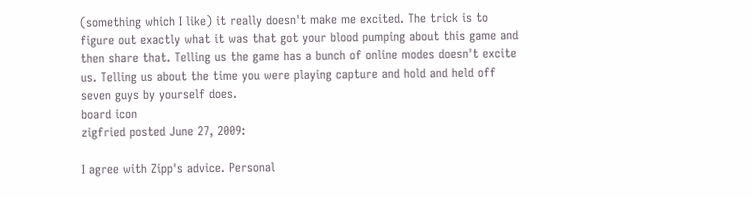(something which I like) it really doesn't make me excited. The trick is to figure out exactly what it was that got your blood pumping about this game and then share that. Telling us the game has a bunch of online modes doesn't excite us. Telling us about the time you were playing capture and hold and held off seven guys by yourself does.
board icon
zigfried posted June 27, 2009:

I agree with Zipp's advice. Personal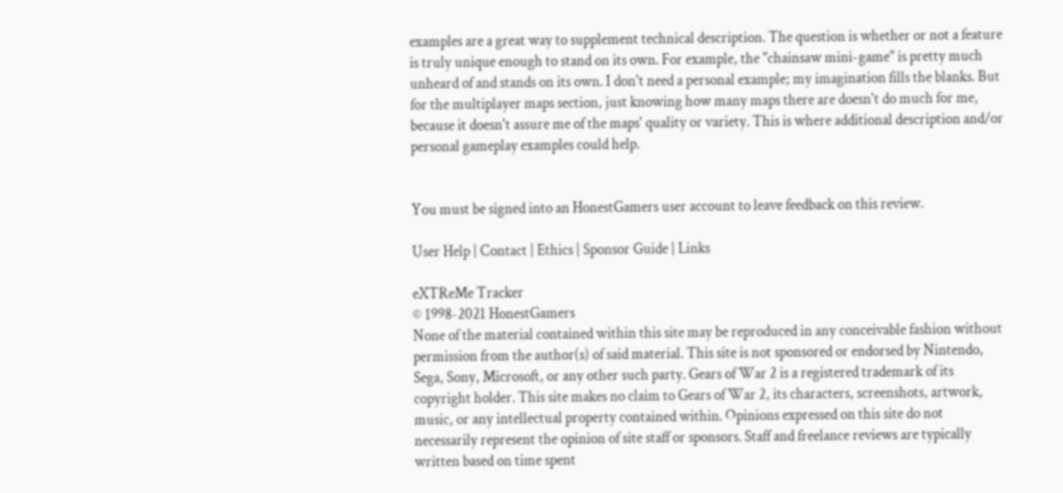examples are a great way to supplement technical description. The question is whether or not a feature is truly unique enough to stand on its own. For example, the "chainsaw mini-game" is pretty much unheard of and stands on its own. I don't need a personal example; my imagination fills the blanks. But for the multiplayer maps section, just knowing how many maps there are doesn't do much for me, because it doesn't assure me of the maps' quality or variety. This is where additional description and/or personal gameplay examples could help.


You must be signed into an HonestGamers user account to leave feedback on this review.

User Help | Contact | Ethics | Sponsor Guide | Links

eXTReMe Tracker
© 1998-2021 HonestGamers
None of the material contained within this site may be reproduced in any conceivable fashion without permission from the author(s) of said material. This site is not sponsored or endorsed by Nintendo, Sega, Sony, Microsoft, or any other such party. Gears of War 2 is a registered trademark of its copyright holder. This site makes no claim to Gears of War 2, its characters, screenshots, artwork, music, or any intellectual property contained within. Opinions expressed on this site do not necessarily represent the opinion of site staff or sponsors. Staff and freelance reviews are typically written based on time spent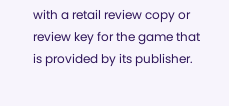with a retail review copy or review key for the game that is provided by its publisher.